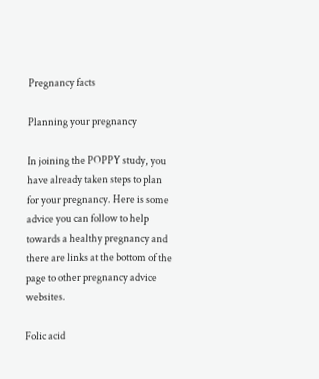Pregnancy facts

Planning your pregnancy

In joining the POPPY study, you have already taken steps to plan for your pregnancy. Here is some advice you can follow to help towards a healthy pregnancy and there are links at the bottom of the page to other pregnancy advice websites.

Folic acid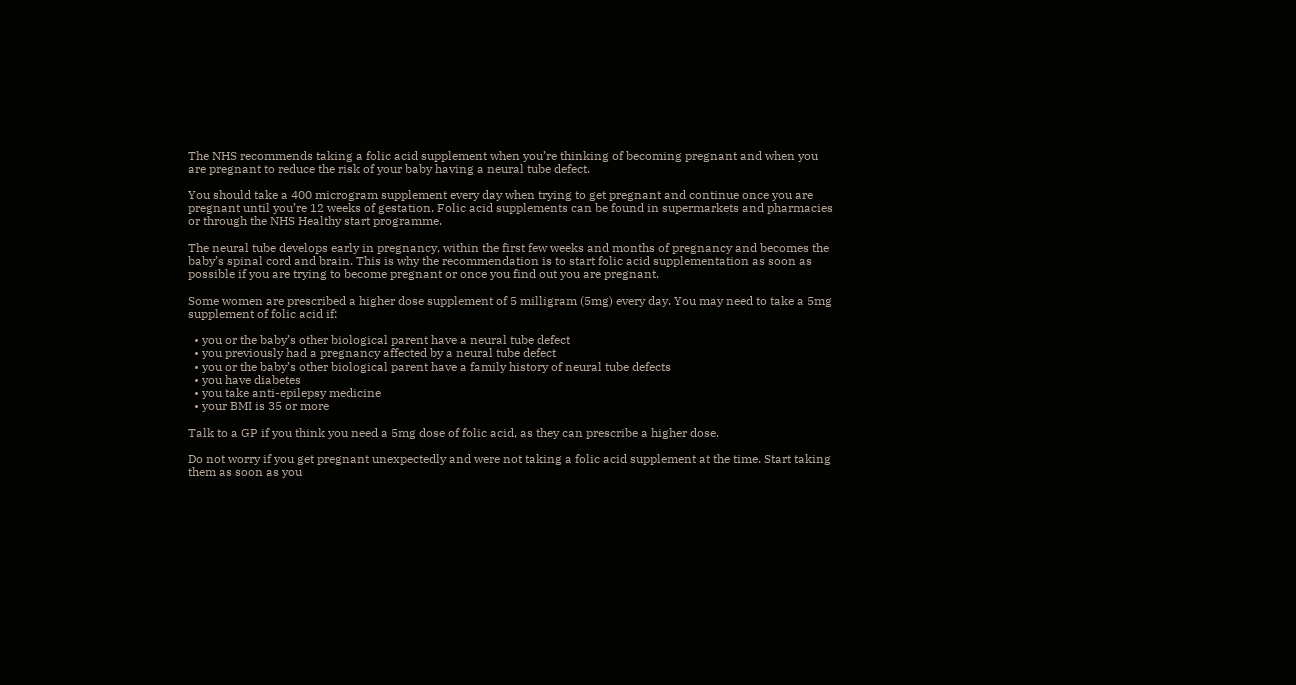The NHS recommends taking a folic acid supplement when you’re thinking of becoming pregnant and when you are pregnant to reduce the risk of your baby having a neural tube defect.

You should take a 400 microgram supplement every day when trying to get pregnant and continue once you are pregnant until you’re 12 weeks of gestation. Folic acid supplements can be found in supermarkets and pharmacies or through the NHS Healthy start programme.

The neural tube develops early in pregnancy, within the first few weeks and months of pregnancy and becomes the baby’s spinal cord and brain. This is why the recommendation is to start folic acid supplementation as soon as possible if you are trying to become pregnant or once you find out you are pregnant.

Some women are prescribed a higher dose supplement of 5 milligram (5mg) every day. You may need to take a 5mg supplement of folic acid if:

  • you or the baby’s other biological parent have a neural tube defect
  • you previously had a pregnancy affected by a neural tube defect
  • you or the baby’s other biological parent have a family history of neural tube defects
  • you have diabetes
  • you take anti-epilepsy medicine
  • your BMI is 35 or more

Talk to a GP if you think you need a 5mg dose of folic acid, as they can prescribe a higher dose.

Do not worry if you get pregnant unexpectedly and were not taking a folic acid supplement at the time. Start taking them as soon as you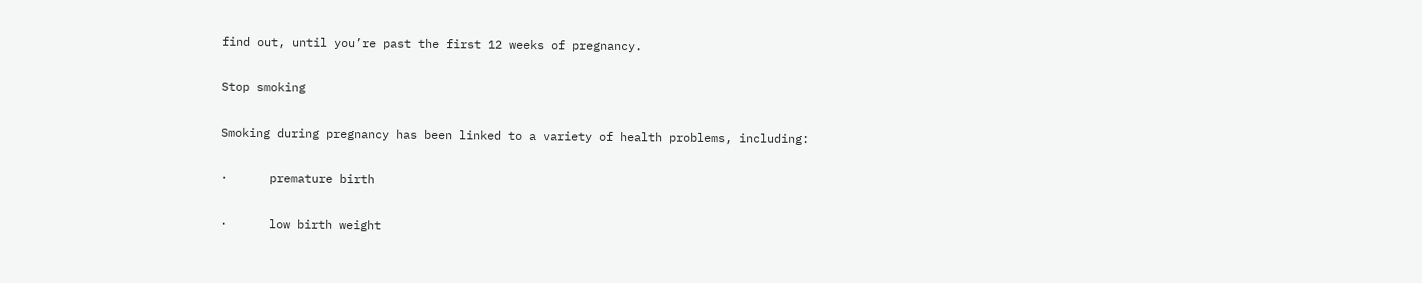find out, until you’re past the first 12 weeks of pregnancy.

Stop smoking

Smoking during pregnancy has been linked to a variety of health problems, including:

·      premature birth

·      low birth weight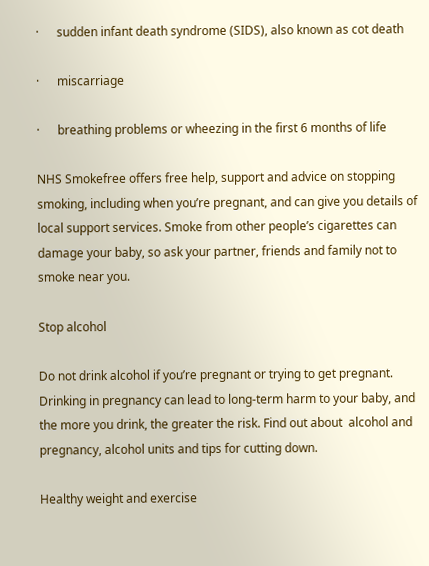·      sudden infant death syndrome (SIDS), also known as cot death

·      miscarriage

·      breathing problems or wheezing in the first 6 months of life

NHS Smokefree offers free help, support and advice on stopping smoking, including when you’re pregnant, and can give you details of local support services. Smoke from other people’s cigarettes can damage your baby, so ask your partner, friends and family not to smoke near you.

Stop alcohol

Do not drink alcohol if you’re pregnant or trying to get pregnant. Drinking in pregnancy can lead to long-term harm to your baby, and the more you drink, the greater the risk. Find out about  alcohol and pregnancy, alcohol units and tips for cutting down.

Healthy weight and exercise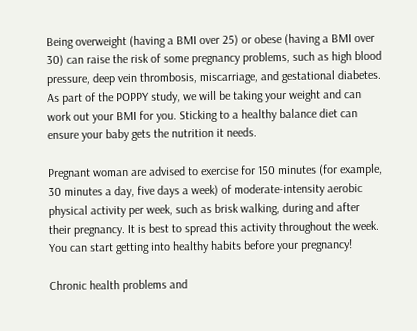Being overweight (having a BMI over 25) or obese (having a BMI over 30) can raise the risk of some pregnancy problems, such as high blood pressure, deep vein thrombosis, miscarriage, and gestational diabetes. As part of the POPPY study, we will be taking your weight and can work out your BMI for you. Sticking to a healthy balance diet can ensure your baby gets the nutrition it needs.

Pregnant woman are advised to exercise for 150 minutes (for example, 30 minutes a day, five days a week) of moderate-intensity aerobic physical activity per week, such as brisk walking, during and after their pregnancy. It is best to spread this activity throughout the week. You can start getting into healthy habits before your pregnancy!

Chronic health problems and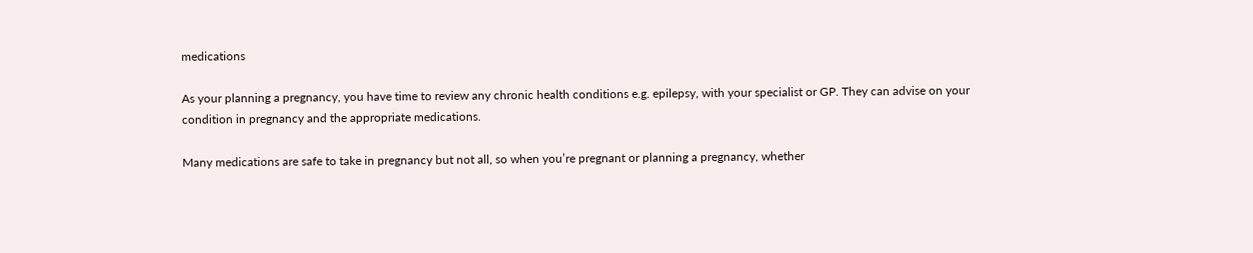medications

As your planning a pregnancy, you have time to review any chronic health conditions e.g. epilepsy, with your specialist or GP. They can advise on your condition in pregnancy and the appropriate medications.

Many medications are safe to take in pregnancy but not all, so when you’re pregnant or planning a pregnancy, whether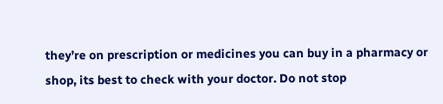they’re on prescription or medicines you can buy in a pharmacy or shop, its best to check with your doctor. Do not stop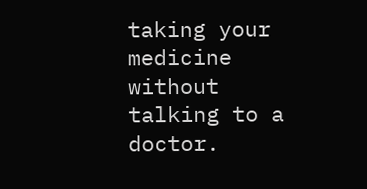taking your medicine without talking to a doctor.